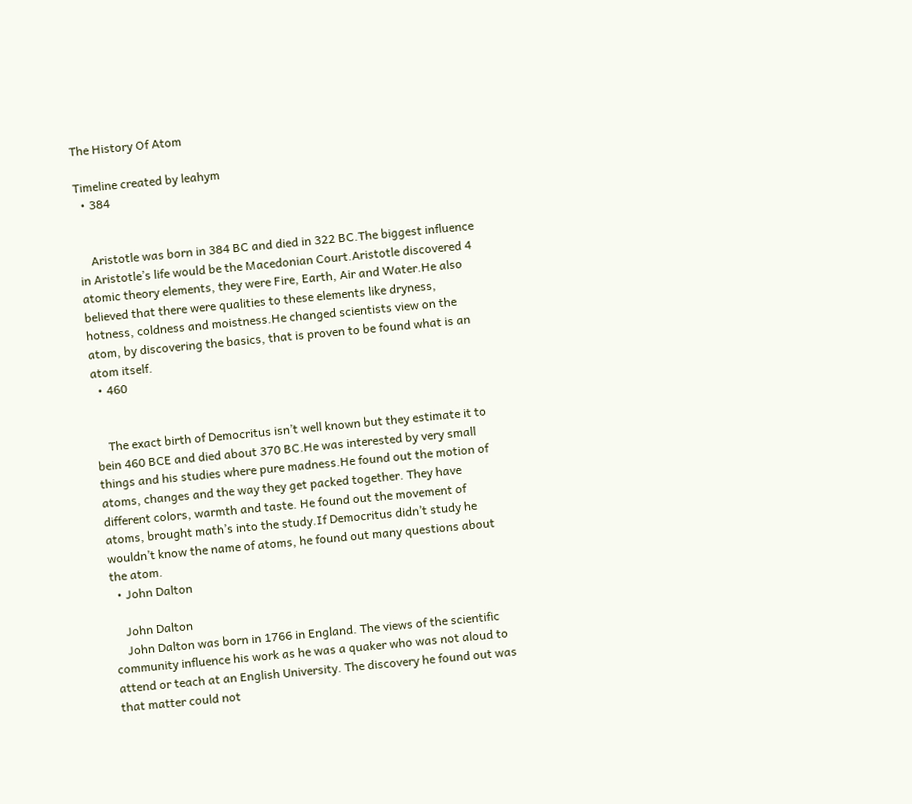The History Of Atom

Timeline created by leahym
  • 384


    Aristotle was born in 384 BC and died in 322 BC.The biggest influence in Aristotle’s life would be the Macedonian Court.Aristotle discovered 4 atomic theory elements, they were Fire, Earth, Air and Water.He also believed that there were qualities to these elements like dryness, hotness, coldness and moistness.He changed scientists view on the atom, by discovering the basics, that is proven to be found what is an atom itself.
  • 460


    The exact birth of Democritus isn’t well known but they estimate it to bein 460 BCE and died about 370 BC.He was interested by very small things and his studies where pure madness.He found out the motion of atoms, changes and the way they get packed together. They have different colors, warmth and taste. He found out the movement of atoms, brought math’s into the study.If Democritus didn’t study he wouldn’t know the name of atoms, he found out many questions about the atom.
  • John Dalton

    John Dalton
    John Dalton was born in 1766 in England. The views of the scientific community influence his work as he was a quaker who was not aloud to attend or teach at an English University. The discovery he found out was that matter could not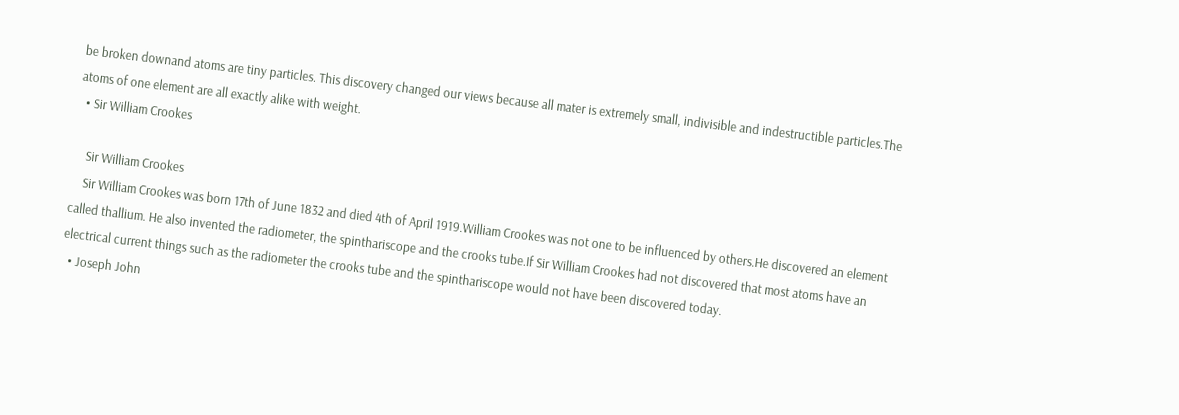be broken downand atoms are tiny particles. This discovery changed our views because all mater is extremely small, indivisible and indestructible particles.The atoms of one element are all exactly alike with weight.
  • Sir William Crookes

    Sir William Crookes
    Sir William Crookes was born 17th of June 1832 and died 4th of April 1919.William Crookes was not one to be influenced by others.He discovered an element called thallium. He also invented the radiometer, the spinthariscope and the crooks tube.If Sir William Crookes had not discovered that most atoms have an electrical current things such as the radiometer the crooks tube and the spinthariscope would not have been discovered today.
  • Joseph John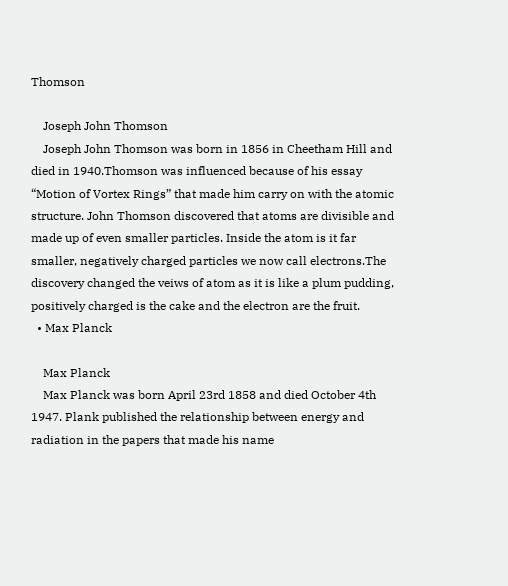Thomson

    Joseph John Thomson
    Joseph John Thomson was born in 1856 in Cheetham Hill and died in 1940.Thomson was influenced because of his essay “Motion of Vortex Rings” that made him carry on with the atomic structure. John Thomson discovered that atoms are divisible and made up of even smaller particles. Inside the atom is it far smaller, negatively charged particles we now call electrons.The discovery changed the veiws of atom as it is like a plum pudding, positively charged is the cake and the electron are the fruit.
  • Max Planck

    Max Planck
    Max Planck was born April 23rd 1858 and died October 4th 1947. Plank published the relationship between energy and radiation in the papers that made his name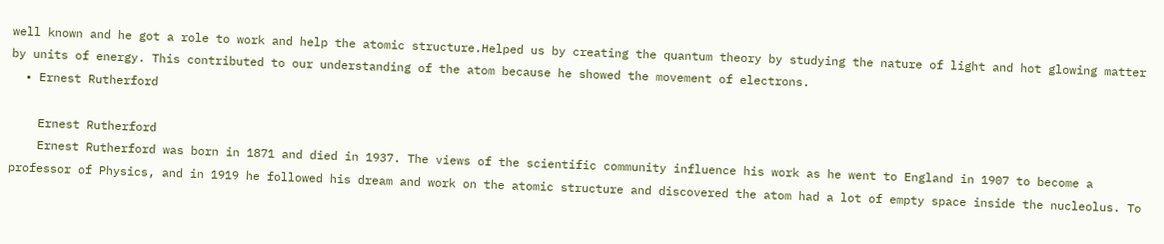well known and he got a role to work and help the atomic structure.Helped us by creating the quantum theory by studying the nature of light and hot glowing matter by units of energy. This contributed to our understanding of the atom because he showed the movement of electrons.
  • Ernest Rutherford

    Ernest Rutherford
    Ernest Rutherford was born in 1871 and died in 1937. The views of the scientific community influence his work as he went to England in 1907 to become a professor of Physics, and in 1919 he followed his dream and work on the atomic structure and discovered the atom had a lot of empty space inside the nucleolus. To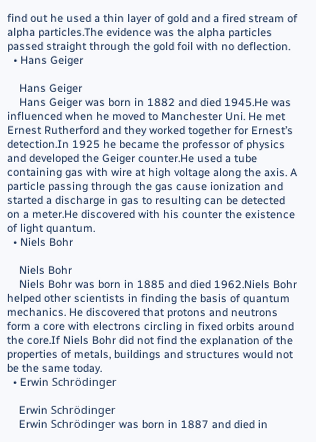find out he used a thin layer of gold and a fired stream of alpha particles.The evidence was the alpha particles passed straight through the gold foil with no deflection.
  • Hans Geiger

    Hans Geiger
    Hans Geiger was born in 1882 and died 1945.He was influenced when he moved to Manchester Uni. He met Ernest Rutherford and they worked together for Ernest’s detection.In 1925 he became the professor of physics and developed the Geiger counter.He used a tube containing gas with wire at high voltage along the axis. A particle passing through the gas cause ionization and started a discharge in gas to resulting can be detected on a meter.He discovered with his counter the existence of light quantum.
  • Niels Bohr

    Niels Bohr
    Niels Bohr was born in 1885 and died 1962.Niels Bohr helped other scientists in finding the basis of quantum mechanics. He discovered that protons and neutrons form a core with electrons circling in fixed orbits around the core.If Niels Bohr did not find the explanation of the properties of metals, buildings and structures would not be the same today.
  • Erwin Schrödinger

    Erwin Schrödinger
    Erwin Schrödinger was born in 1887 and died in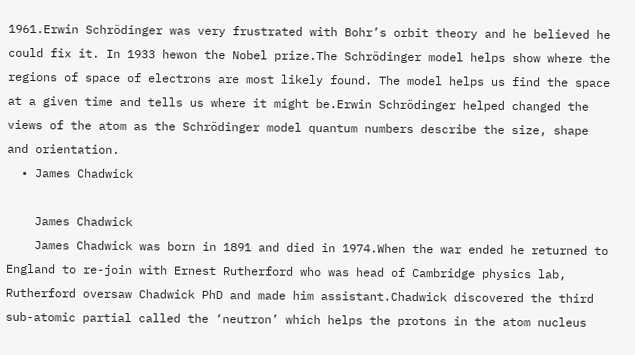1961.Erwin Schrödinger was very frustrated with Bohr’s orbit theory and he believed he could fix it. In 1933 hewon the Nobel prize.The Schrödinger model helps show where the regions of space of electrons are most likely found. The model helps us find the space at a given time and tells us where it might be.Erwin Schrödinger helped changed the views of the atom as the Schrödinger model quantum numbers describe the size, shape and orientation.
  • James Chadwick

    James Chadwick
    James Chadwick was born in 1891 and died in 1974.When the war ended he returned to England to re-join with Ernest Rutherford who was head of Cambridge physics lab, Rutherford oversaw Chadwick PhD and made him assistant.Chadwick discovered the third sub-atomic partial called the ‘neutron’ which helps the protons in the atom nucleus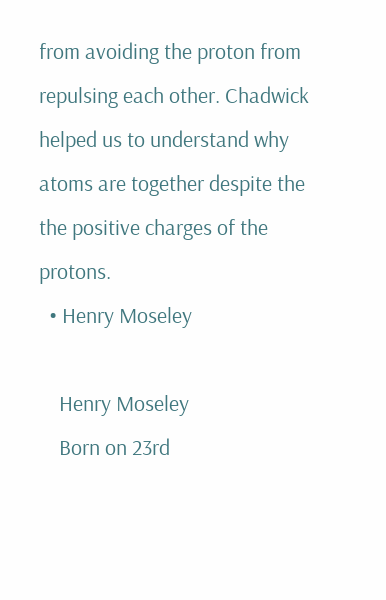from avoiding the proton from repulsing each other. Chadwick helped us to understand why atoms are together despite the the positive charges of the protons.
  • Henry Moseley

    Henry Moseley
    Born on 23rd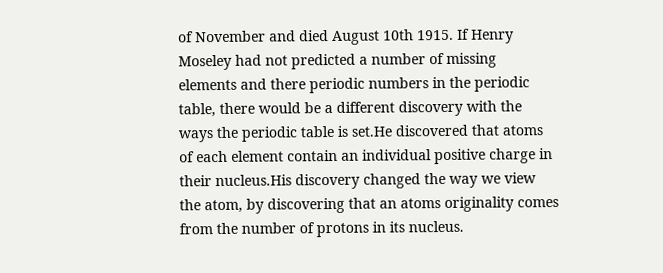of November and died August 10th 1915. If Henry Moseley had not predicted a number of missing elements and there periodic numbers in the periodic table, there would be a different discovery with the ways the periodic table is set.He discovered that atoms of each element contain an individual positive charge in their nucleus.His discovery changed the way we view the atom, by discovering that an atoms originality comes from the number of protons in its nucleus.